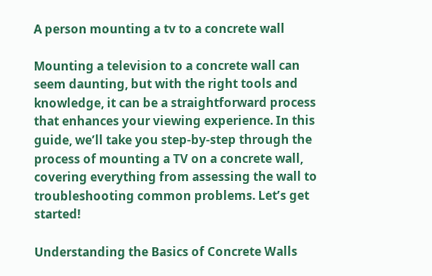A person mounting a tv to a concrete wall

Mounting a television to a concrete wall can seem daunting, but with the right tools and knowledge, it can be a straightforward process that enhances your viewing experience. In this guide, we’ll take you step-by-step through the process of mounting a TV on a concrete wall, covering everything from assessing the wall to troubleshooting common problems. Let’s get started!

Understanding the Basics of Concrete Walls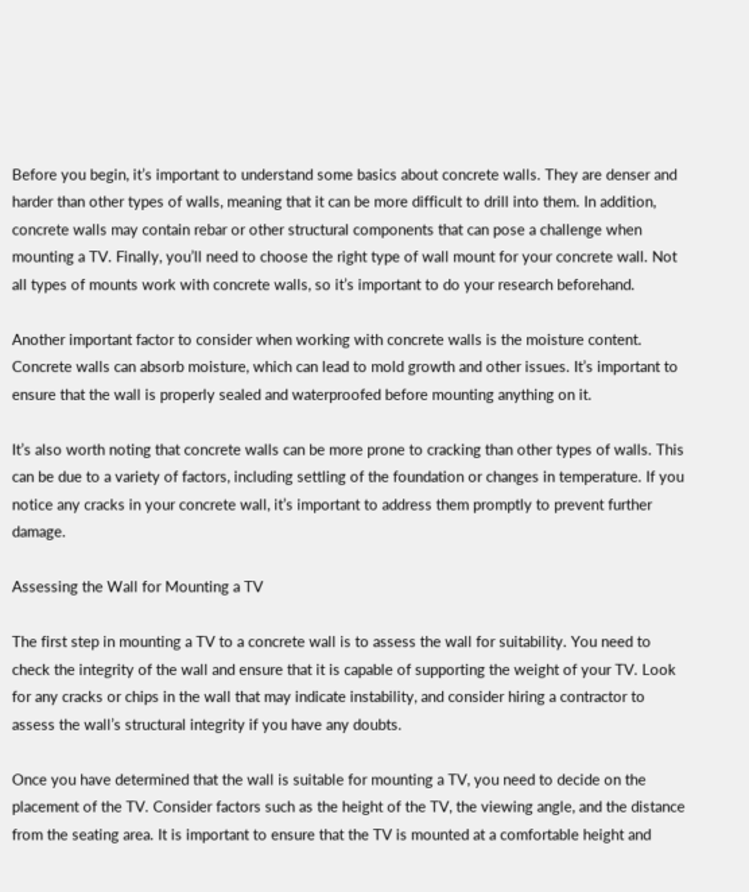Before you begin, it’s important to understand some basics about concrete walls. They are denser and harder than other types of walls, meaning that it can be more difficult to drill into them. In addition, concrete walls may contain rebar or other structural components that can pose a challenge when mounting a TV. Finally, you’ll need to choose the right type of wall mount for your concrete wall. Not all types of mounts work with concrete walls, so it’s important to do your research beforehand.

Another important factor to consider when working with concrete walls is the moisture content. Concrete walls can absorb moisture, which can lead to mold growth and other issues. It’s important to ensure that the wall is properly sealed and waterproofed before mounting anything on it.

It’s also worth noting that concrete walls can be more prone to cracking than other types of walls. This can be due to a variety of factors, including settling of the foundation or changes in temperature. If you notice any cracks in your concrete wall, it’s important to address them promptly to prevent further damage.

Assessing the Wall for Mounting a TV

The first step in mounting a TV to a concrete wall is to assess the wall for suitability. You need to check the integrity of the wall and ensure that it is capable of supporting the weight of your TV. Look for any cracks or chips in the wall that may indicate instability, and consider hiring a contractor to assess the wall’s structural integrity if you have any doubts.

Once you have determined that the wall is suitable for mounting a TV, you need to decide on the placement of the TV. Consider factors such as the height of the TV, the viewing angle, and the distance from the seating area. It is important to ensure that the TV is mounted at a comfortable height and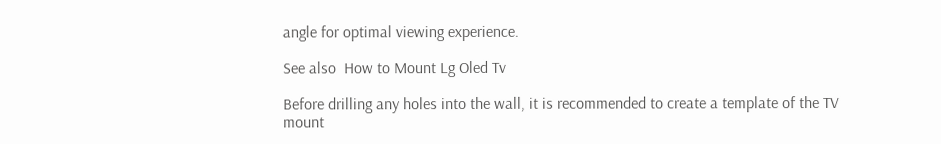angle for optimal viewing experience.

See also  How to Mount Lg Oled Tv

Before drilling any holes into the wall, it is recommended to create a template of the TV mount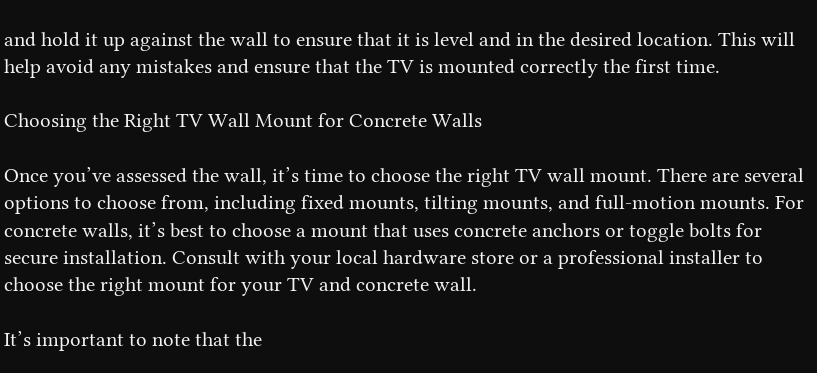and hold it up against the wall to ensure that it is level and in the desired location. This will help avoid any mistakes and ensure that the TV is mounted correctly the first time.

Choosing the Right TV Wall Mount for Concrete Walls

Once you’ve assessed the wall, it’s time to choose the right TV wall mount. There are several options to choose from, including fixed mounts, tilting mounts, and full-motion mounts. For concrete walls, it’s best to choose a mount that uses concrete anchors or toggle bolts for secure installation. Consult with your local hardware store or a professional installer to choose the right mount for your TV and concrete wall.

It’s important to note that the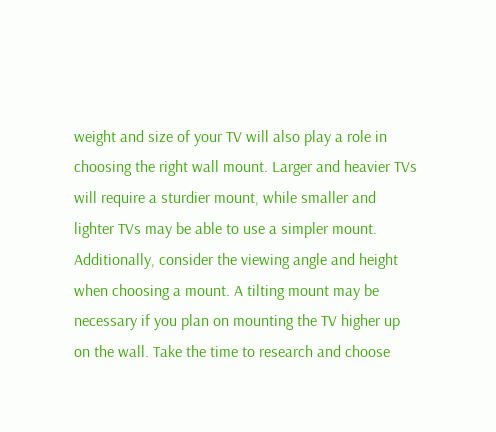weight and size of your TV will also play a role in choosing the right wall mount. Larger and heavier TVs will require a sturdier mount, while smaller and lighter TVs may be able to use a simpler mount. Additionally, consider the viewing angle and height when choosing a mount. A tilting mount may be necessary if you plan on mounting the TV higher up on the wall. Take the time to research and choose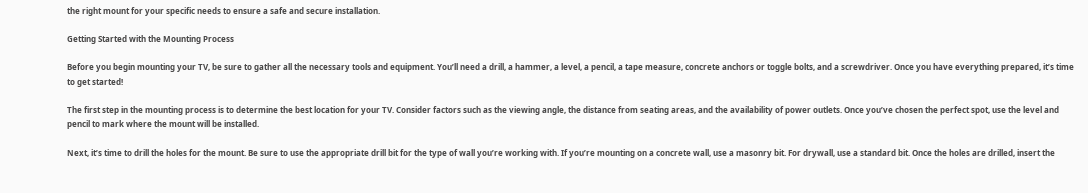the right mount for your specific needs to ensure a safe and secure installation.

Getting Started with the Mounting Process

Before you begin mounting your TV, be sure to gather all the necessary tools and equipment. You’ll need a drill, a hammer, a level, a pencil, a tape measure, concrete anchors or toggle bolts, and a screwdriver. Once you have everything prepared, it’s time to get started!

The first step in the mounting process is to determine the best location for your TV. Consider factors such as the viewing angle, the distance from seating areas, and the availability of power outlets. Once you’ve chosen the perfect spot, use the level and pencil to mark where the mount will be installed.

Next, it’s time to drill the holes for the mount. Be sure to use the appropriate drill bit for the type of wall you’re working with. If you’re mounting on a concrete wall, use a masonry bit. For drywall, use a standard bit. Once the holes are drilled, insert the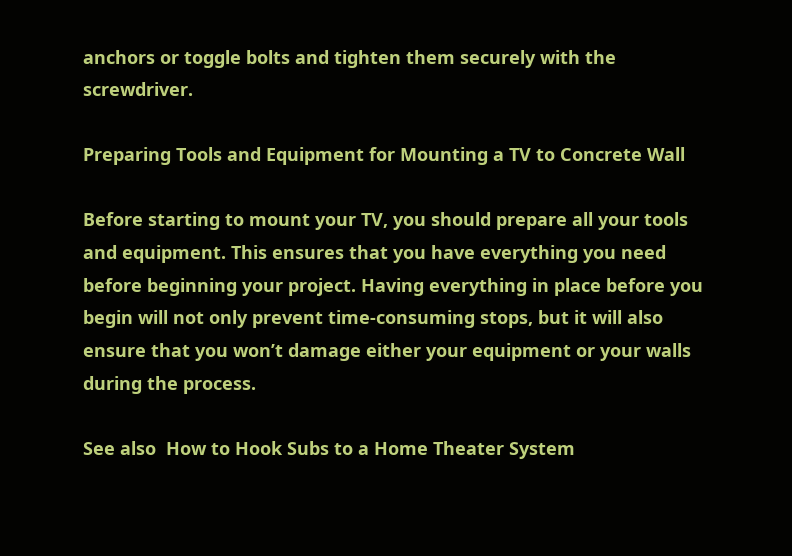anchors or toggle bolts and tighten them securely with the screwdriver.

Preparing Tools and Equipment for Mounting a TV to Concrete Wall

Before starting to mount your TV, you should prepare all your tools and equipment. This ensures that you have everything you need before beginning your project. Having everything in place before you begin will not only prevent time-consuming stops, but it will also ensure that you won’t damage either your equipment or your walls during the process.

See also  How to Hook Subs to a Home Theater System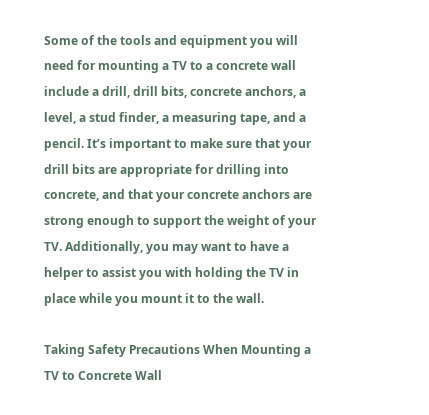Some of the tools and equipment you will need for mounting a TV to a concrete wall include a drill, drill bits, concrete anchors, a level, a stud finder, a measuring tape, and a pencil. It’s important to make sure that your drill bits are appropriate for drilling into concrete, and that your concrete anchors are strong enough to support the weight of your TV. Additionally, you may want to have a helper to assist you with holding the TV in place while you mount it to the wall.

Taking Safety Precautions When Mounting a TV to Concrete Wall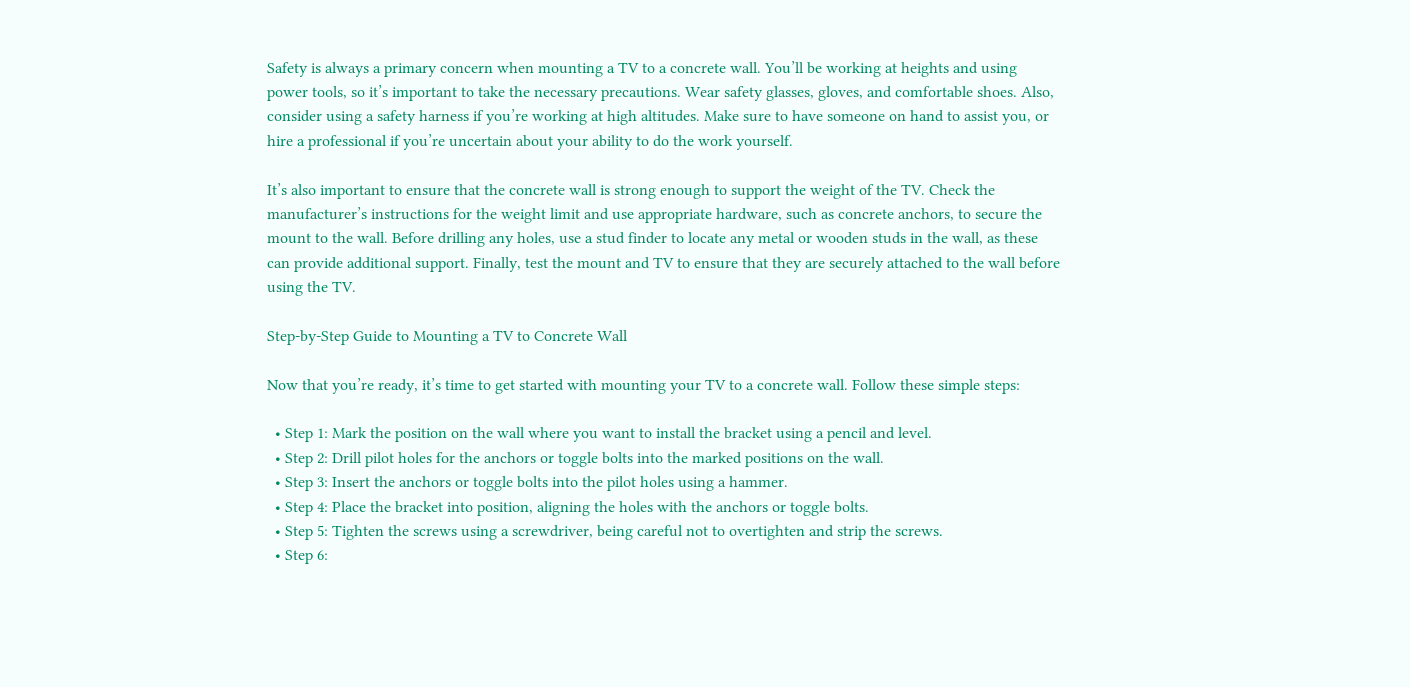Safety is always a primary concern when mounting a TV to a concrete wall. You’ll be working at heights and using power tools, so it’s important to take the necessary precautions. Wear safety glasses, gloves, and comfortable shoes. Also, consider using a safety harness if you’re working at high altitudes. Make sure to have someone on hand to assist you, or hire a professional if you’re uncertain about your ability to do the work yourself.

It’s also important to ensure that the concrete wall is strong enough to support the weight of the TV. Check the manufacturer’s instructions for the weight limit and use appropriate hardware, such as concrete anchors, to secure the mount to the wall. Before drilling any holes, use a stud finder to locate any metal or wooden studs in the wall, as these can provide additional support. Finally, test the mount and TV to ensure that they are securely attached to the wall before using the TV.

Step-by-Step Guide to Mounting a TV to Concrete Wall

Now that you’re ready, it’s time to get started with mounting your TV to a concrete wall. Follow these simple steps:

  • Step 1: Mark the position on the wall where you want to install the bracket using a pencil and level.
  • Step 2: Drill pilot holes for the anchors or toggle bolts into the marked positions on the wall.
  • Step 3: Insert the anchors or toggle bolts into the pilot holes using a hammer.
  • Step 4: Place the bracket into position, aligning the holes with the anchors or toggle bolts.
  • Step 5: Tighten the screws using a screwdriver, being careful not to overtighten and strip the screws.
  • Step 6: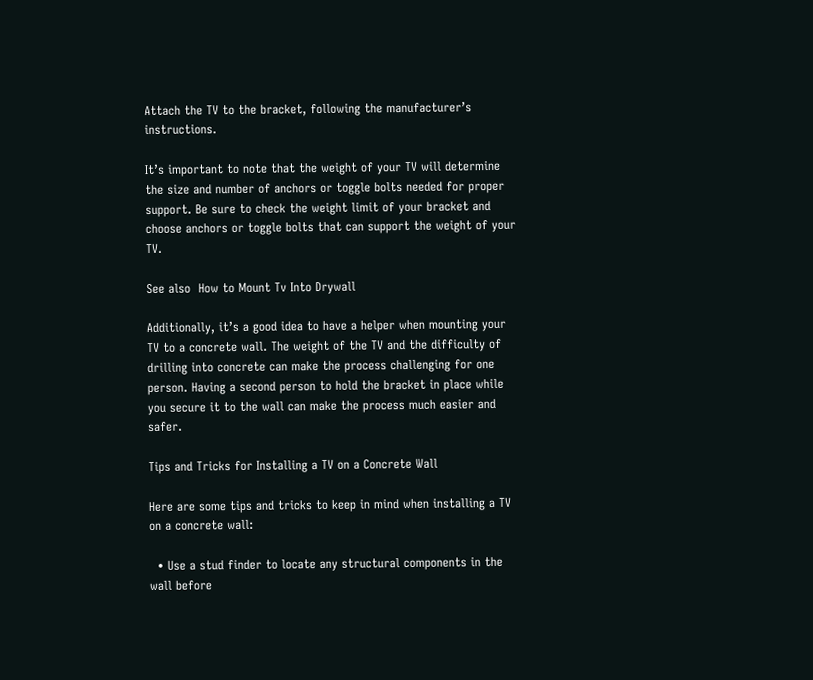Attach the TV to the bracket, following the manufacturer’s instructions.

It’s important to note that the weight of your TV will determine the size and number of anchors or toggle bolts needed for proper support. Be sure to check the weight limit of your bracket and choose anchors or toggle bolts that can support the weight of your TV.

See also  How to Mount Tv Into Drywall

Additionally, it’s a good idea to have a helper when mounting your TV to a concrete wall. The weight of the TV and the difficulty of drilling into concrete can make the process challenging for one person. Having a second person to hold the bracket in place while you secure it to the wall can make the process much easier and safer.

Tips and Tricks for Installing a TV on a Concrete Wall

Here are some tips and tricks to keep in mind when installing a TV on a concrete wall:

  • Use a stud finder to locate any structural components in the wall before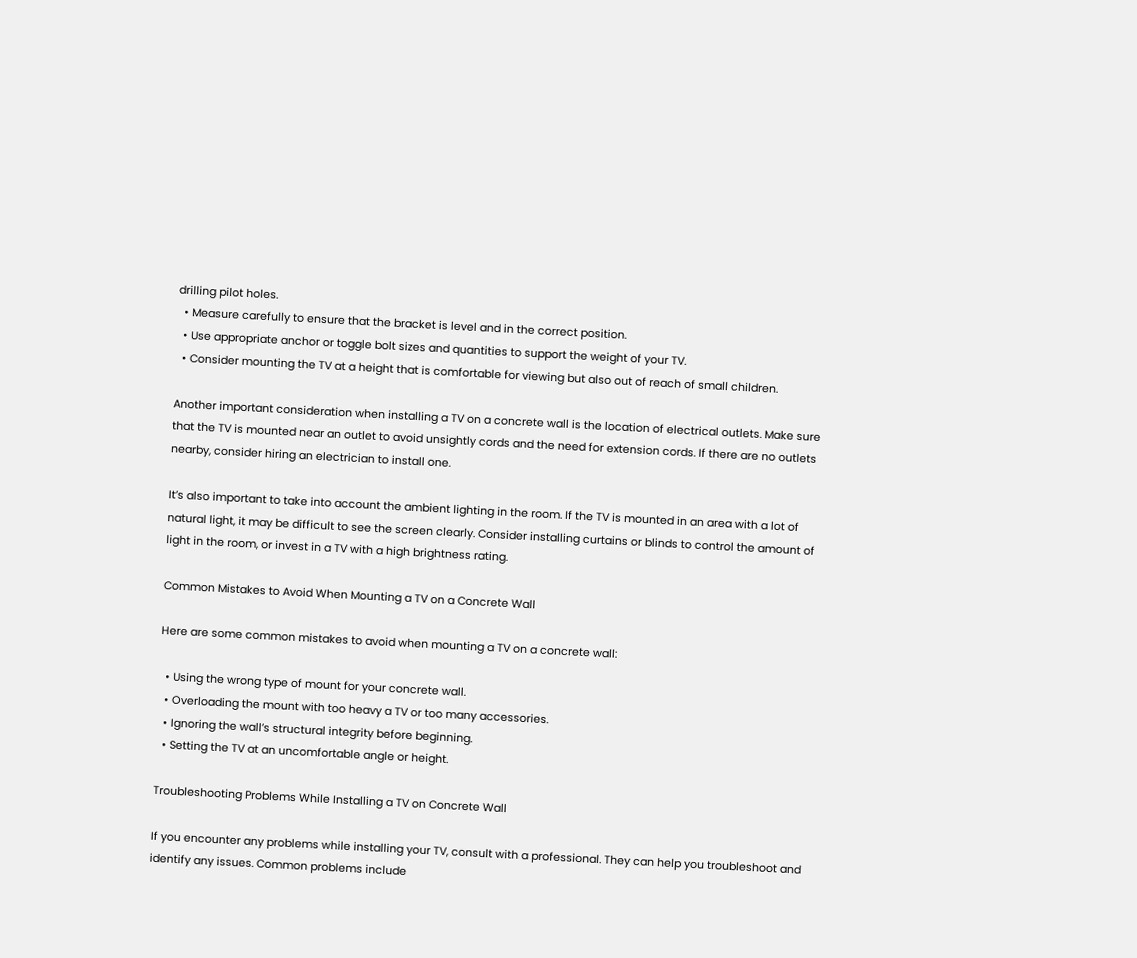drilling pilot holes.
  • Measure carefully to ensure that the bracket is level and in the correct position.
  • Use appropriate anchor or toggle bolt sizes and quantities to support the weight of your TV.
  • Consider mounting the TV at a height that is comfortable for viewing but also out of reach of small children.

Another important consideration when installing a TV on a concrete wall is the location of electrical outlets. Make sure that the TV is mounted near an outlet to avoid unsightly cords and the need for extension cords. If there are no outlets nearby, consider hiring an electrician to install one.

It’s also important to take into account the ambient lighting in the room. If the TV is mounted in an area with a lot of natural light, it may be difficult to see the screen clearly. Consider installing curtains or blinds to control the amount of light in the room, or invest in a TV with a high brightness rating.

Common Mistakes to Avoid When Mounting a TV on a Concrete Wall

Here are some common mistakes to avoid when mounting a TV on a concrete wall:

  • Using the wrong type of mount for your concrete wall.
  • Overloading the mount with too heavy a TV or too many accessories.
  • Ignoring the wall’s structural integrity before beginning.
  • Setting the TV at an uncomfortable angle or height.

Troubleshooting Problems While Installing a TV on Concrete Wall

If you encounter any problems while installing your TV, consult with a professional. They can help you troubleshoot and identify any issues. Common problems include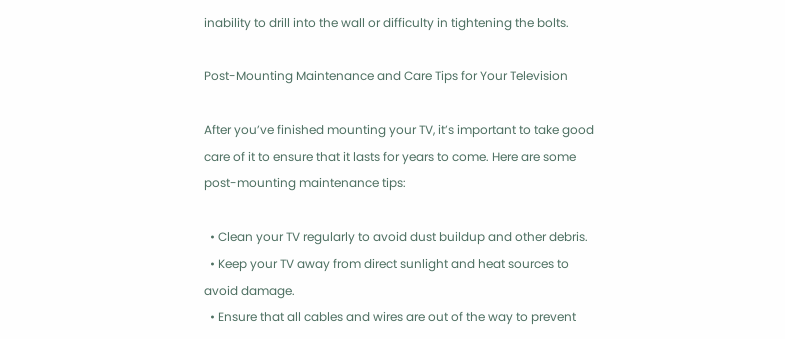inability to drill into the wall or difficulty in tightening the bolts.

Post-Mounting Maintenance and Care Tips for Your Television

After you’ve finished mounting your TV, it’s important to take good care of it to ensure that it lasts for years to come. Here are some post-mounting maintenance tips:

  • Clean your TV regularly to avoid dust buildup and other debris.
  • Keep your TV away from direct sunlight and heat sources to avoid damage.
  • Ensure that all cables and wires are out of the way to prevent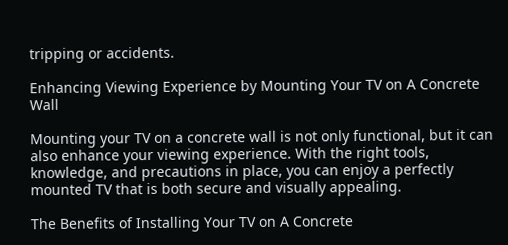tripping or accidents.

Enhancing Viewing Experience by Mounting Your TV on A Concrete Wall

Mounting your TV on a concrete wall is not only functional, but it can also enhance your viewing experience. With the right tools, knowledge, and precautions in place, you can enjoy a perfectly mounted TV that is both secure and visually appealing.

The Benefits of Installing Your TV on A Concrete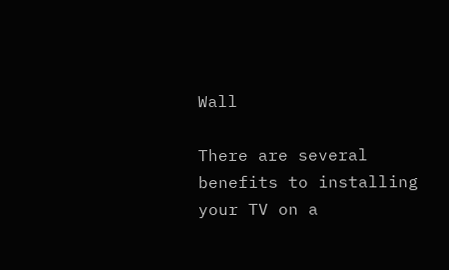Wall

There are several benefits to installing your TV on a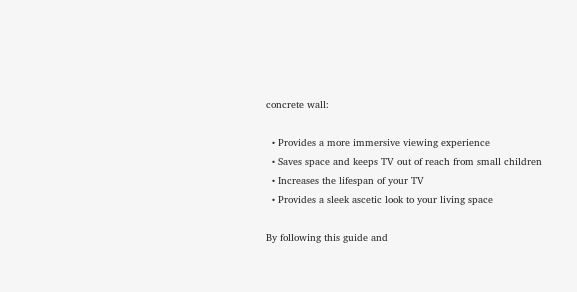concrete wall:

  • Provides a more immersive viewing experience
  • Saves space and keeps TV out of reach from small children
  • Increases the lifespan of your TV
  • Provides a sleek ascetic look to your living space

By following this guide and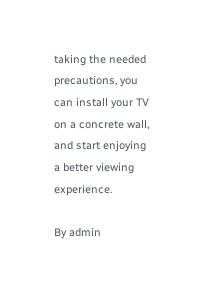taking the needed precautions, you can install your TV on a concrete wall, and start enjoying a better viewing experience.

By admin